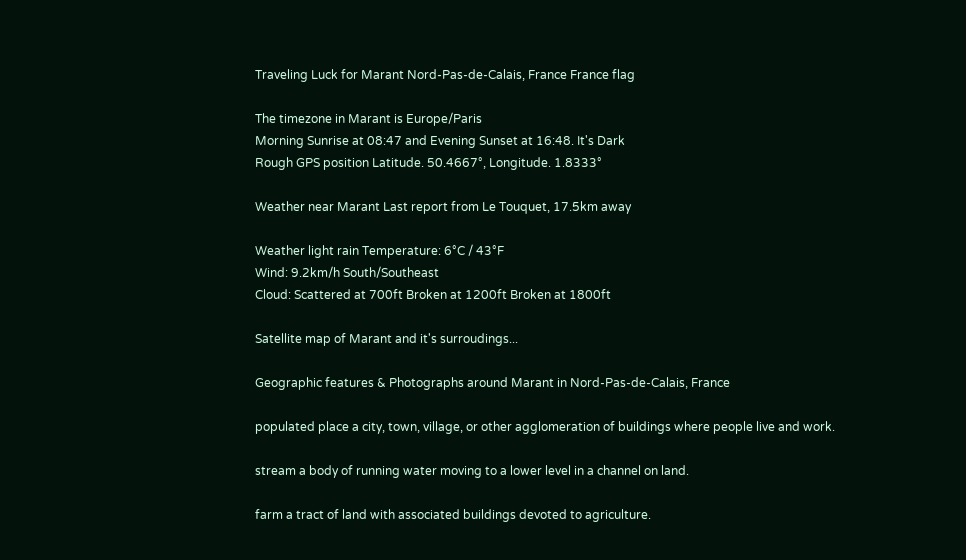Traveling Luck for Marant Nord-Pas-de-Calais, France France flag

The timezone in Marant is Europe/Paris
Morning Sunrise at 08:47 and Evening Sunset at 16:48. It's Dark
Rough GPS position Latitude. 50.4667°, Longitude. 1.8333°

Weather near Marant Last report from Le Touquet, 17.5km away

Weather light rain Temperature: 6°C / 43°F
Wind: 9.2km/h South/Southeast
Cloud: Scattered at 700ft Broken at 1200ft Broken at 1800ft

Satellite map of Marant and it's surroudings...

Geographic features & Photographs around Marant in Nord-Pas-de-Calais, France

populated place a city, town, village, or other agglomeration of buildings where people live and work.

stream a body of running water moving to a lower level in a channel on land.

farm a tract of land with associated buildings devoted to agriculture.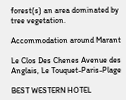forest(s) an area dominated by tree vegetation.

Accommodation around Marant

Le Clos Des Chenes Avenue des Anglais, Le Touquet-Paris-Plage

BEST WESTERN HOTEL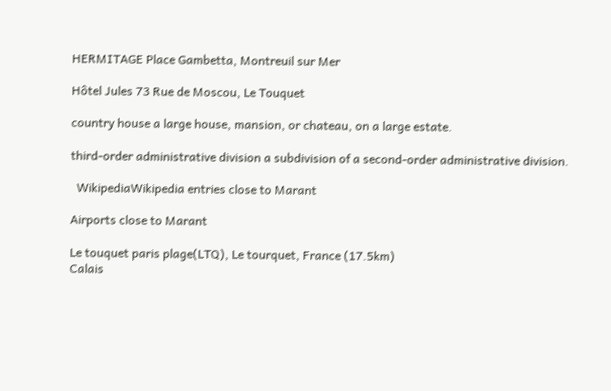HERMITAGE Place Gambetta, Montreuil sur Mer

Hôtel Jules 73 Rue de Moscou, Le Touquet

country house a large house, mansion, or chateau, on a large estate.

third-order administrative division a subdivision of a second-order administrative division.

  WikipediaWikipedia entries close to Marant

Airports close to Marant

Le touquet paris plage(LTQ), Le tourquet, France (17.5km)
Calais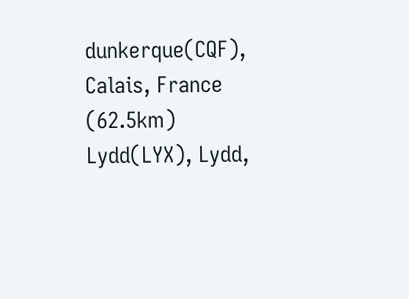dunkerque(CQF), Calais, France (62.5km)
Lydd(LYX), Lydd,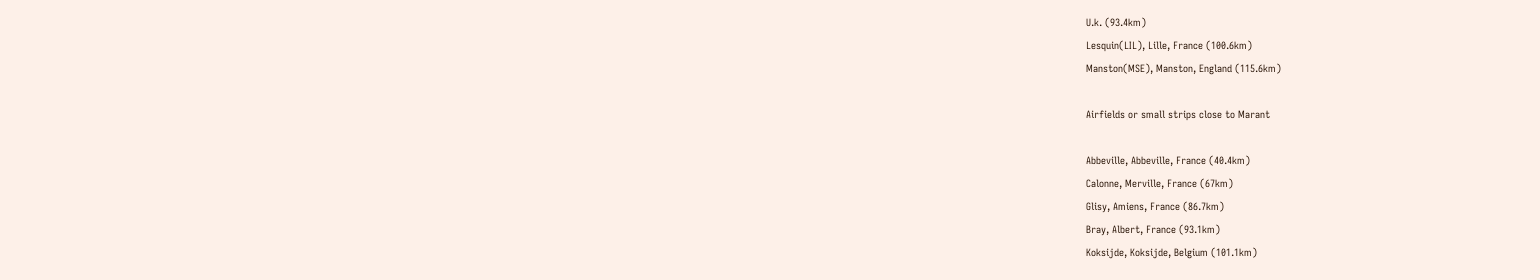U.k. (93.4km)
Lesquin(LIL), Lille, France (100.6km)
Manston(MSE), Manston, England (115.6km)

Airfields or small strips close to Marant

Abbeville, Abbeville, France (40.4km)
Calonne, Merville, France (67km)
Glisy, Amiens, France (86.7km)
Bray, Albert, France (93.1km)
Koksijde, Koksijde, Belgium (101.1km)